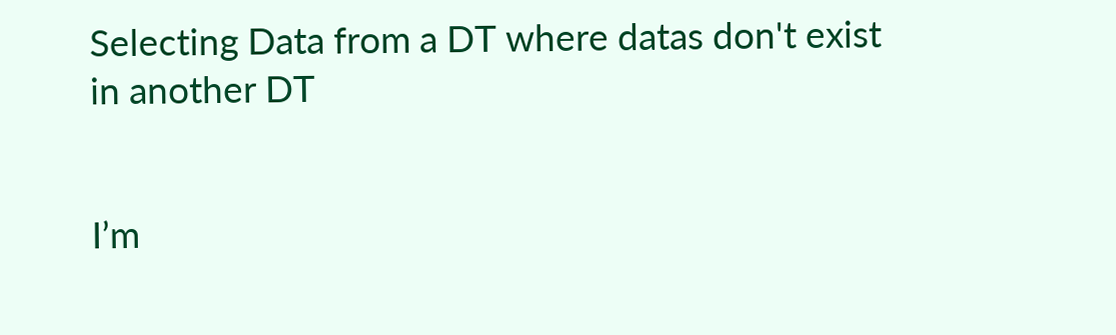Selecting Data from a DT where datas don't exist in another DT


I’m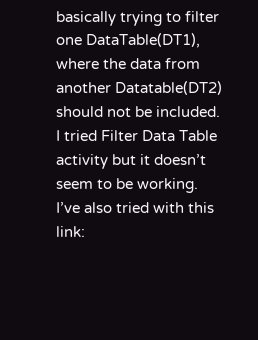basically trying to filter one DataTable(DT1), where the data from another Datatable(DT2) should not be included. I tried Filter Data Table activity but it doesn’t seem to be working.
I’ve also tried with this link: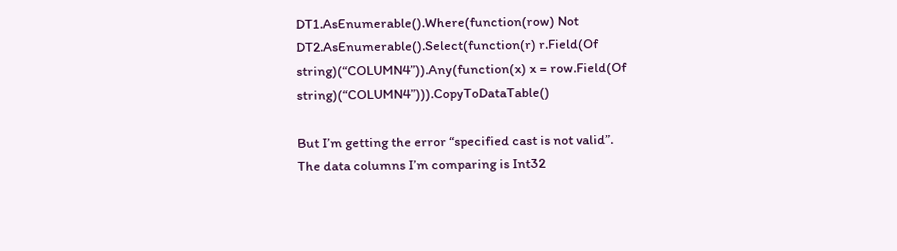DT1.AsEnumerable().Where(function(row) Not DT2.AsEnumerable().Select(function(r) r.Field(Of string)(“COLUMN4”)).Any(function(x) x = row.Field(Of string)(“COLUMN4”))).CopyToDataTable()

But I’m getting the error “specified cast is not valid”.
The data columns I’m comparing is Int32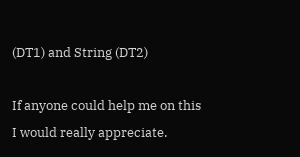(DT1) and String (DT2)

If anyone could help me on this I would really appreciate.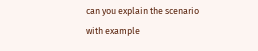can you explain the scenario with example